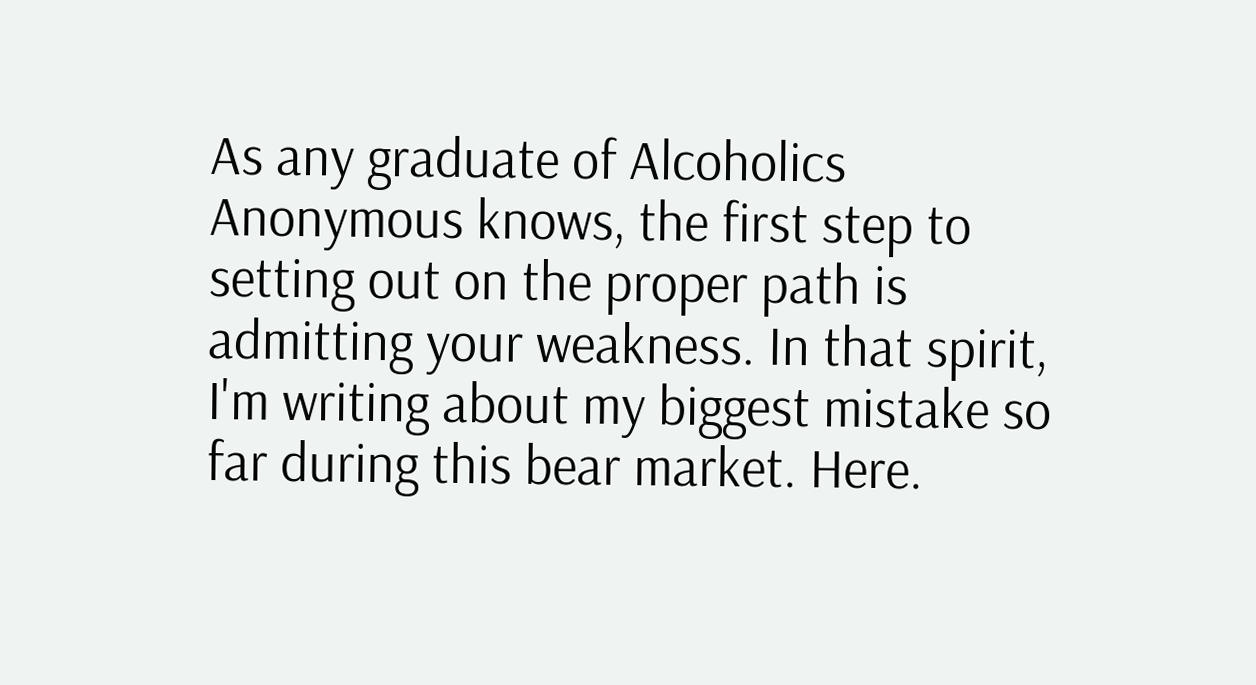As any graduate of Alcoholics Anonymous knows, the first step to setting out on the proper path is admitting your weakness. In that spirit, I'm writing about my biggest mistake so far during this bear market. Here.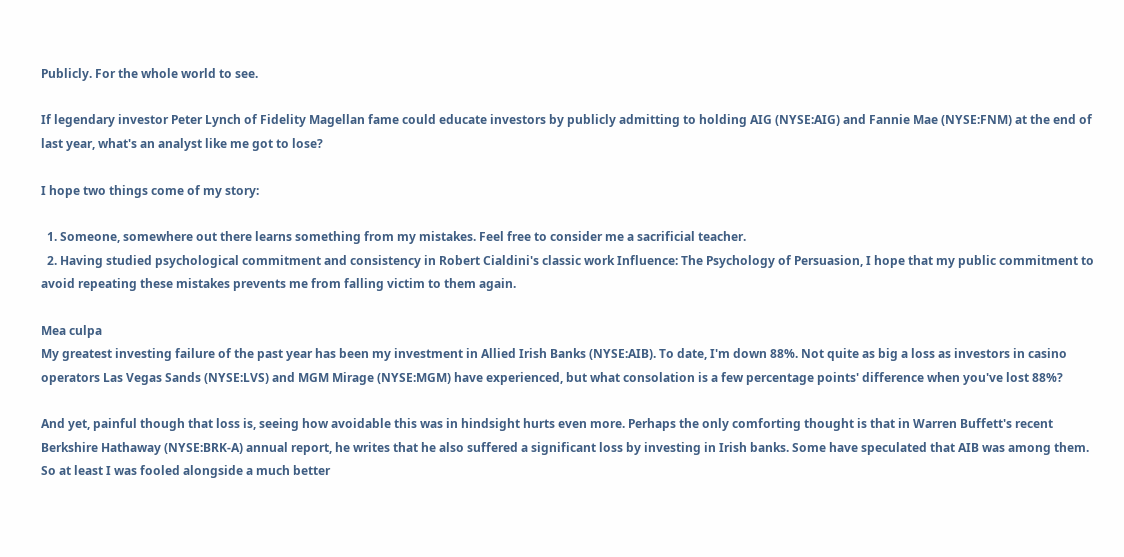Publicly. For the whole world to see.

If legendary investor Peter Lynch of Fidelity Magellan fame could educate investors by publicly admitting to holding AIG (NYSE:AIG) and Fannie Mae (NYSE:FNM) at the end of last year, what's an analyst like me got to lose?

I hope two things come of my story:

  1. Someone, somewhere out there learns something from my mistakes. Feel free to consider me a sacrificial teacher.
  2. Having studied psychological commitment and consistency in Robert Cialdini's classic work Influence: The Psychology of Persuasion, I hope that my public commitment to avoid repeating these mistakes prevents me from falling victim to them again.

Mea culpa
My greatest investing failure of the past year has been my investment in Allied Irish Banks (NYSE:AIB). To date, I'm down 88%. Not quite as big a loss as investors in casino operators Las Vegas Sands (NYSE:LVS) and MGM Mirage (NYSE:MGM) have experienced, but what consolation is a few percentage points' difference when you've lost 88%?

And yet, painful though that loss is, seeing how avoidable this was in hindsight hurts even more. Perhaps the only comforting thought is that in Warren Buffett's recent Berkshire Hathaway (NYSE:BRK-A) annual report, he writes that he also suffered a significant loss by investing in Irish banks. Some have speculated that AIB was among them. So at least I was fooled alongside a much better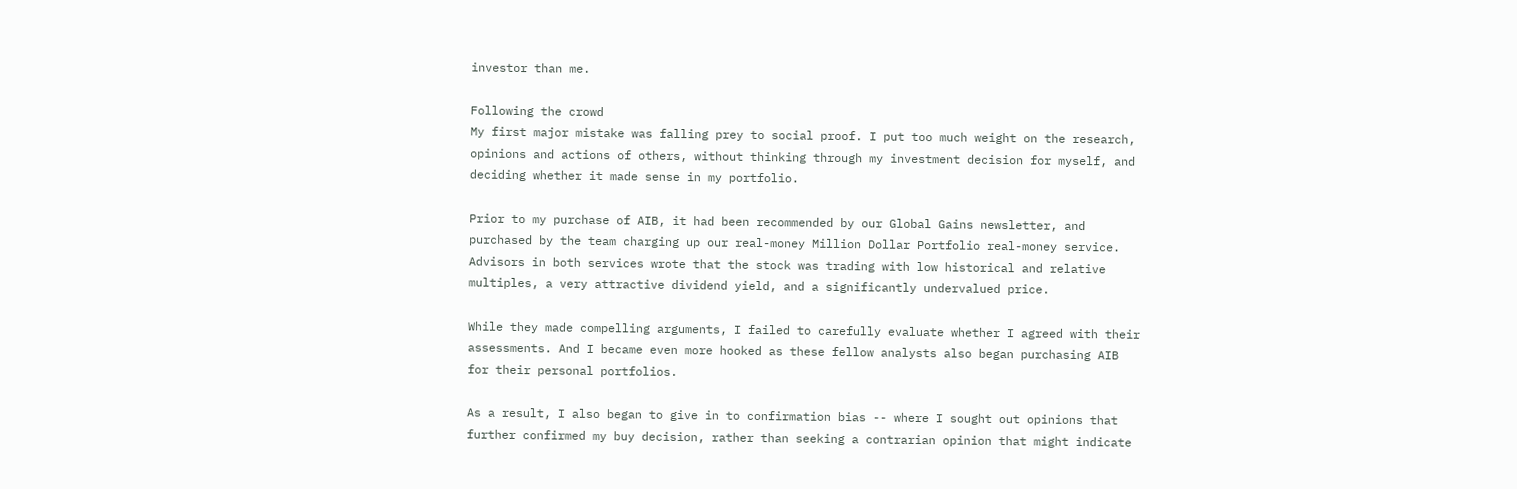investor than me.

Following the crowd
My first major mistake was falling prey to social proof. I put too much weight on the research, opinions and actions of others, without thinking through my investment decision for myself, and deciding whether it made sense in my portfolio.

Prior to my purchase of AIB, it had been recommended by our Global Gains newsletter, and purchased by the team charging up our real-money Million Dollar Portfolio real-money service. Advisors in both services wrote that the stock was trading with low historical and relative multiples, a very attractive dividend yield, and a significantly undervalued price.

While they made compelling arguments, I failed to carefully evaluate whether I agreed with their assessments. And I became even more hooked as these fellow analysts also began purchasing AIB for their personal portfolios.

As a result, I also began to give in to confirmation bias -- where I sought out opinions that further confirmed my buy decision, rather than seeking a contrarian opinion that might indicate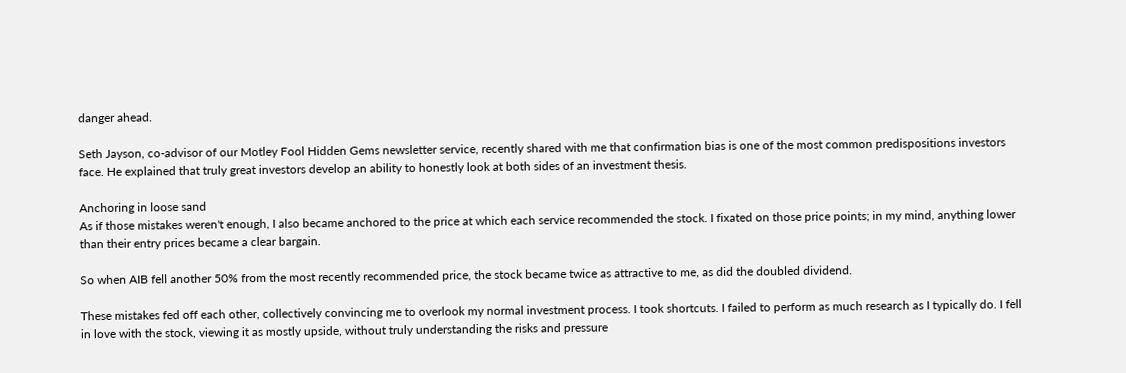danger ahead.

Seth Jayson, co-advisor of our Motley Fool Hidden Gems newsletter service, recently shared with me that confirmation bias is one of the most common predispositions investors face. He explained that truly great investors develop an ability to honestly look at both sides of an investment thesis.

Anchoring in loose sand
As if those mistakes weren't enough, I also became anchored to the price at which each service recommended the stock. I fixated on those price points; in my mind, anything lower than their entry prices became a clear bargain.

So when AIB fell another 50% from the most recently recommended price, the stock became twice as attractive to me, as did the doubled dividend.

These mistakes fed off each other, collectively convincing me to overlook my normal investment process. I took shortcuts. I failed to perform as much research as I typically do. I fell in love with the stock, viewing it as mostly upside, without truly understanding the risks and pressure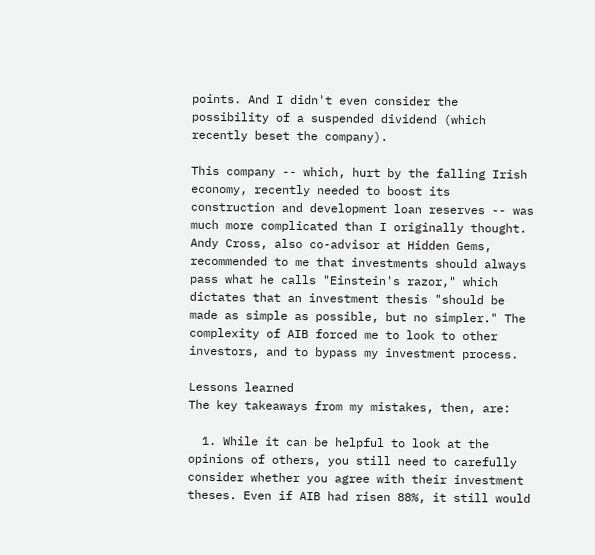points. And I didn't even consider the possibility of a suspended dividend (which recently beset the company).

This company -- which, hurt by the falling Irish economy, recently needed to boost its construction and development loan reserves -- was much more complicated than I originally thought. Andy Cross, also co-advisor at Hidden Gems, recommended to me that investments should always pass what he calls "Einstein's razor," which dictates that an investment thesis "should be made as simple as possible, but no simpler." The complexity of AIB forced me to look to other investors, and to bypass my investment process.

Lessons learned
The key takeaways from my mistakes, then, are:

  1. While it can be helpful to look at the opinions of others, you still need to carefully consider whether you agree with their investment theses. Even if AIB had risen 88%, it still would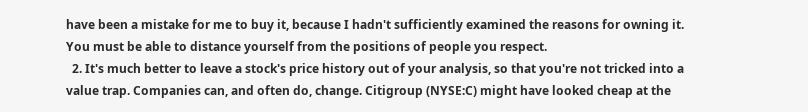have been a mistake for me to buy it, because I hadn't sufficiently examined the reasons for owning it. You must be able to distance yourself from the positions of people you respect.
  2. It's much better to leave a stock's price history out of your analysis, so that you're not tricked into a value trap. Companies can, and often do, change. Citigroup (NYSE:C) might have looked cheap at the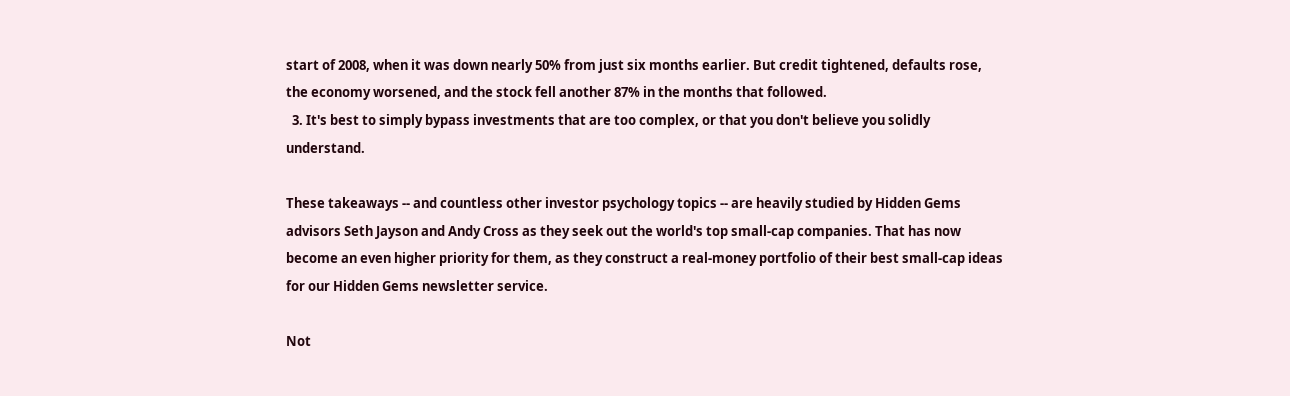start of 2008, when it was down nearly 50% from just six months earlier. But credit tightened, defaults rose, the economy worsened, and the stock fell another 87% in the months that followed.
  3. It's best to simply bypass investments that are too complex, or that you don't believe you solidly understand.

These takeaways -- and countless other investor psychology topics -- are heavily studied by Hidden Gems advisors Seth Jayson and Andy Cross as they seek out the world's top small-cap companies. That has now become an even higher priority for them, as they construct a real-money portfolio of their best small-cap ideas for our Hidden Gems newsletter service.

Not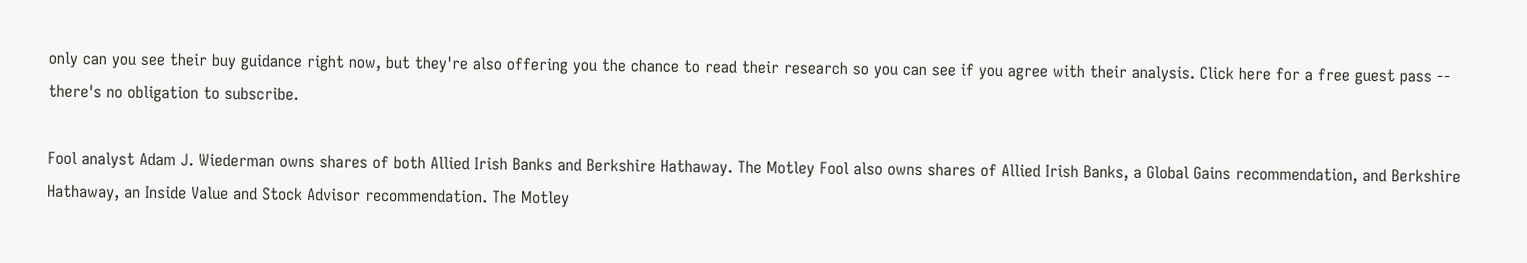only can you see their buy guidance right now, but they're also offering you the chance to read their research so you can see if you agree with their analysis. Click here for a free guest pass -- there's no obligation to subscribe.

Fool analyst Adam J. Wiederman owns shares of both Allied Irish Banks and Berkshire Hathaway. The Motley Fool also owns shares of Allied Irish Banks, a Global Gains recommendation, and Berkshire Hathaway, an Inside Value and Stock Advisor recommendation. The Motley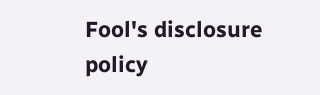Fool's disclosure policy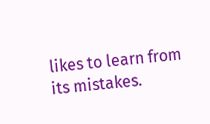likes to learn from its mistakes.